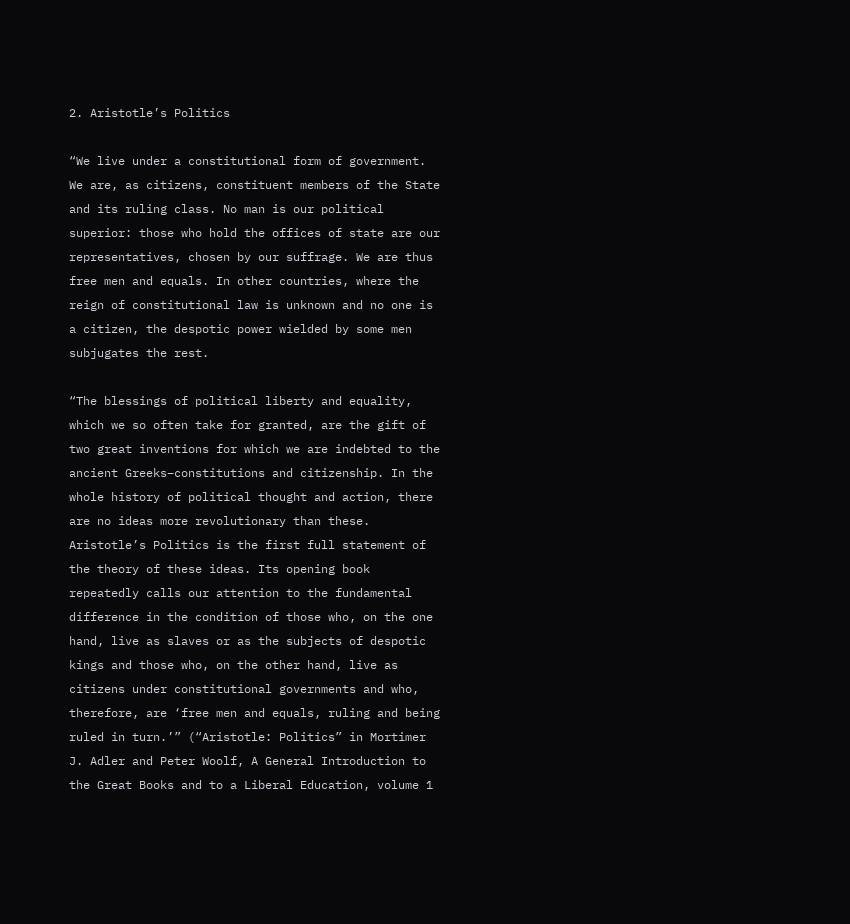2. Aristotle’s Politics

“We live under a constitutional form of government. We are, as citizens, constituent members of the State and its ruling class. No man is our political superior: those who hold the offices of state are our representatives, chosen by our suffrage. We are thus free men and equals. In other countries, where the reign of constitutional law is unknown and no one is a citizen, the despotic power wielded by some men subjugates the rest.

“The blessings of political liberty and equality, which we so often take for granted, are the gift of two great inventions for which we are indebted to the ancient Greeks–constitutions and citizenship. In the whole history of political thought and action, there are no ideas more revolutionary than these. Aristotle’s Politics is the first full statement of the theory of these ideas. Its opening book repeatedly calls our attention to the fundamental difference in the condition of those who, on the one hand, live as slaves or as the subjects of despotic kings and those who, on the other hand, live as citizens under constitutional governments and who, therefore, are ‘free men and equals, ruling and being ruled in turn.’” (“Aristotle: Politics” in Mortimer J. Adler and Peter Woolf, A General Introduction to the Great Books and to a Liberal Education, volume 1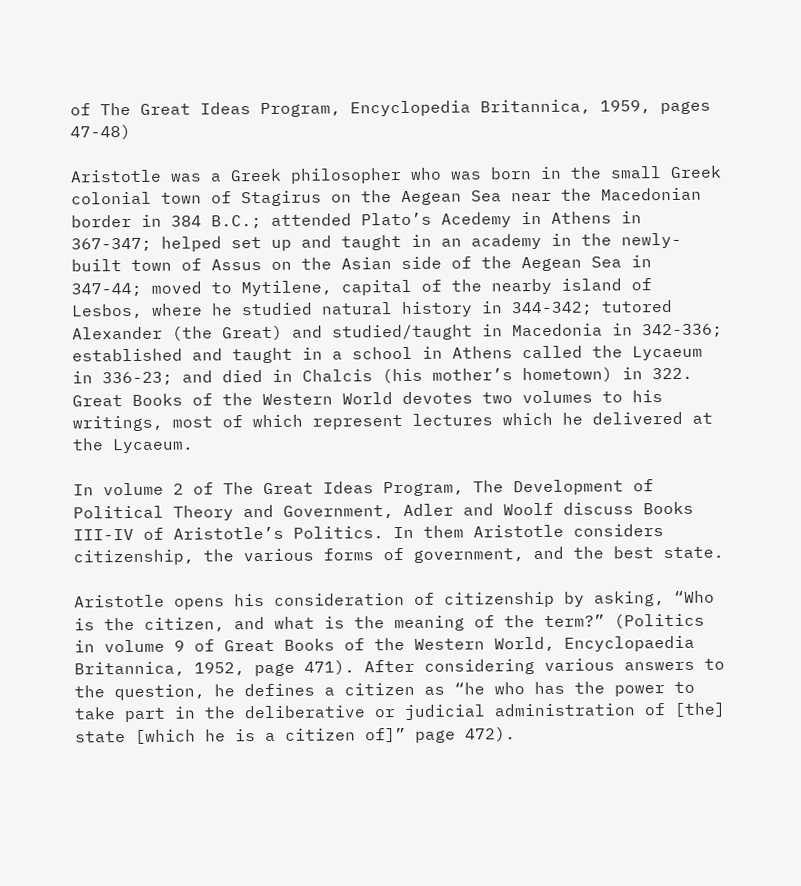of The Great Ideas Program, Encyclopedia Britannica, 1959, pages 47-48)

Aristotle was a Greek philosopher who was born in the small Greek colonial town of Stagirus on the Aegean Sea near the Macedonian border in 384 B.C.; attended Plato’s Acedemy in Athens in 367-347; helped set up and taught in an academy in the newly-built town of Assus on the Asian side of the Aegean Sea in 347-44; moved to Mytilene, capital of the nearby island of Lesbos, where he studied natural history in 344-342; tutored Alexander (the Great) and studied/taught in Macedonia in 342-336; established and taught in a school in Athens called the Lycaeum in 336-23; and died in Chalcis (his mother’s hometown) in 322. Great Books of the Western World devotes two volumes to his writings, most of which represent lectures which he delivered at the Lycaeum.

In volume 2 of The Great Ideas Program, The Development of Political Theory and Government, Adler and Woolf discuss Books III-IV of Aristotle’s Politics. In them Aristotle considers citizenship, the various forms of government, and the best state.

Aristotle opens his consideration of citizenship by asking, “Who is the citizen, and what is the meaning of the term?” (Politics in volume 9 of Great Books of the Western World, Encyclopaedia Britannica, 1952, page 471). After considering various answers to the question, he defines a citizen as “he who has the power to take part in the deliberative or judicial administration of [the] state [which he is a citizen of]” page 472).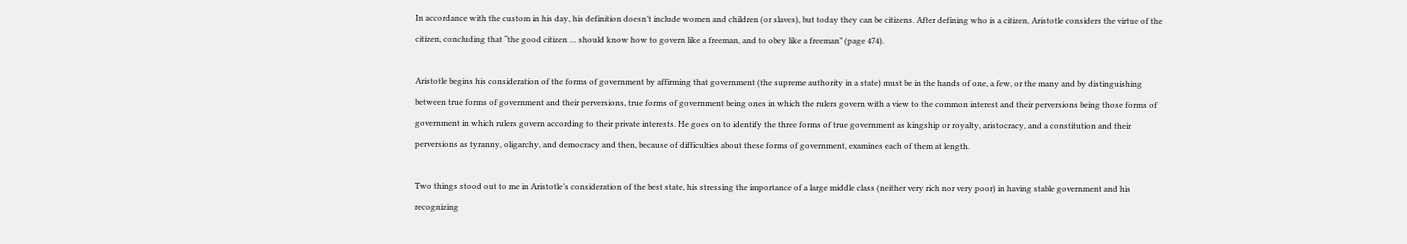In accordance with the custom in his day, his definition doesn’t include women and children (or slaves), but today they can be citizens. After defining who is a citizen, Aristotle considers the virtue of the citizen, concluding that “the good citizen … should know how to govern like a freeman, and to obey like a freeman” (page 474).

Aristotle begins his consideration of the forms of government by affirming that government (the supreme authority in a state) must be in the hands of one, a few, or the many and by distinguishing between true forms of government and their perversions, true forms of government being ones in which the rulers govern with a view to the common interest and their perversions being those forms of government in which rulers govern according to their private interests. He goes on to identify the three forms of true government as kingship or royalty, aristocracy, and a constitution and their perversions as tyranny, oligarchy, and democracy and then, because of difficulties about these forms of government, examines each of them at length.

Two things stood out to me in Aristotle’s consideration of the best state, his stressing the importance of a large middle class (neither very rich nor very poor) in having stable government and his recognizing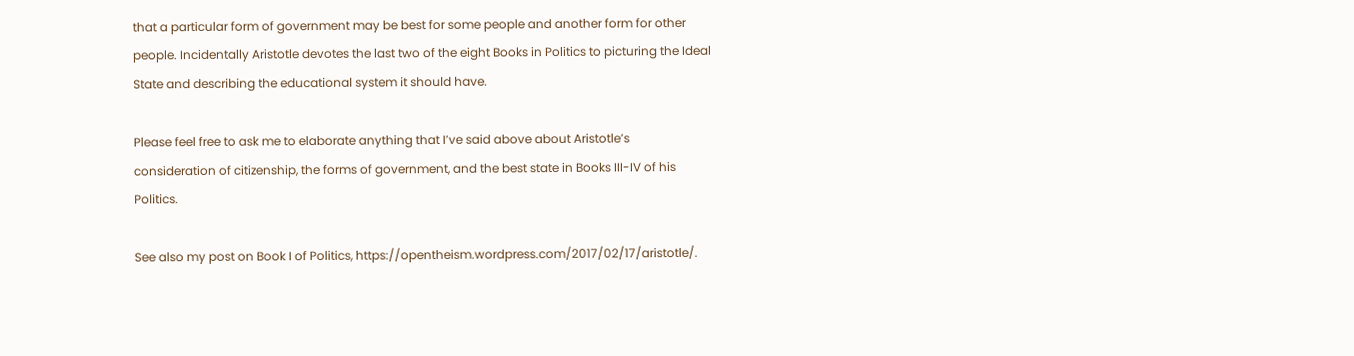that a particular form of government may be best for some people and another form for other people. Incidentally Aristotle devotes the last two of the eight Books in Politics to picturing the Ideal State and describing the educational system it should have.

Please feel free to ask me to elaborate anything that I’ve said above about Aristotle’s consideration of citizenship, the forms of government, and the best state in Books III-IV of his Politics.

See also my post on Book I of Politics, https://opentheism.wordpress.com/2017/02/17/aristotle/.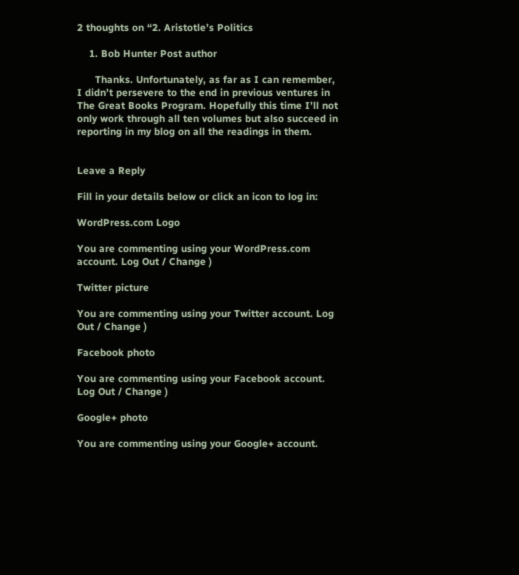2 thoughts on “2. Aristotle’s Politics

    1. Bob Hunter Post author

      Thanks. Unfortunately, as far as I can remember, I didn’t persevere to the end in previous ventures in The Great Books Program. Hopefully this time I’ll not only work through all ten volumes but also succeed in reporting in my blog on all the readings in them.


Leave a Reply

Fill in your details below or click an icon to log in:

WordPress.com Logo

You are commenting using your WordPress.com account. Log Out / Change )

Twitter picture

You are commenting using your Twitter account. Log Out / Change )

Facebook photo

You are commenting using your Facebook account. Log Out / Change )

Google+ photo

You are commenting using your Google+ account.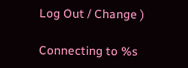Log Out / Change )

Connecting to %s